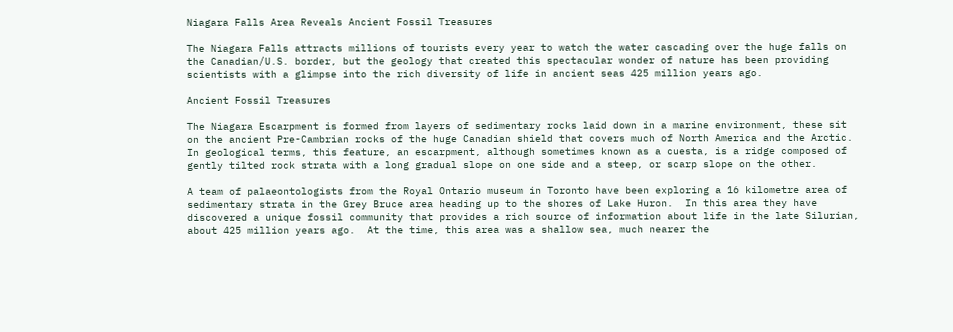Niagara Falls Area Reveals Ancient Fossil Treasures

The Niagara Falls attracts millions of tourists every year to watch the water cascading over the huge falls on the Canadian/U.S. border, but the geology that created this spectacular wonder of nature has been providing scientists with a glimpse into the rich diversity of life in ancient seas 425 million years ago.

Ancient Fossil Treasures

The Niagara Escarpment is formed from layers of sedimentary rocks laid down in a marine environment, these sit on the ancient Pre-Cambrian rocks of the huge Canadian shield that covers much of North America and the Arctic.  In geological terms, this feature, an escarpment, although sometimes known as a cuesta, is a ridge composed of gently tilted rock strata with a long gradual slope on one side and a steep, or scarp slope on the other.

A team of palaeontologists from the Royal Ontario museum in Toronto have been exploring a 16 kilometre area of sedimentary strata in the Grey Bruce area heading up to the shores of Lake Huron.  In this area they have discovered a unique fossil community that provides a rich source of information about life in the late Silurian, about 425 million years ago.  At the time, this area was a shallow sea, much nearer the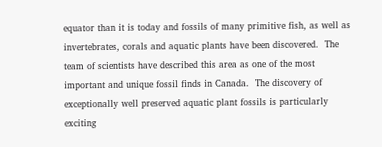equator than it is today and fossils of many primitive fish, as well as invertebrates, corals and aquatic plants have been discovered.  The team of scientists have described this area as one of the most important and unique fossil finds in Canada.  The discovery of exceptionally well preserved aquatic plant fossils is particularly exciting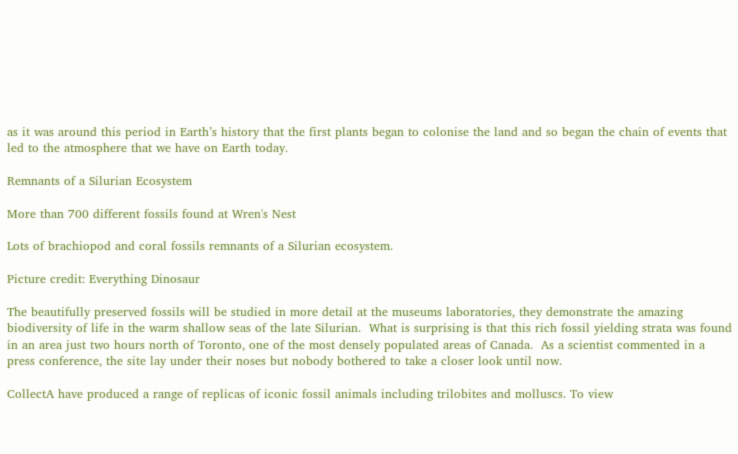as it was around this period in Earth’s history that the first plants began to colonise the land and so began the chain of events that led to the atmosphere that we have on Earth today.

Remnants of a Silurian Ecosystem

More than 700 different fossils found at Wren's Nest

Lots of brachiopod and coral fossils remnants of a Silurian ecosystem.

Picture credit: Everything Dinosaur

The beautifully preserved fossils will be studied in more detail at the museums laboratories, they demonstrate the amazing biodiversity of life in the warm shallow seas of the late Silurian.  What is surprising is that this rich fossil yielding strata was found in an area just two hours north of Toronto, one of the most densely populated areas of Canada.  As a scientist commented in a press conference, the site lay under their noses but nobody bothered to take a closer look until now.

CollectA have produced a range of replicas of iconic fossil animals including trilobites and molluscs. To view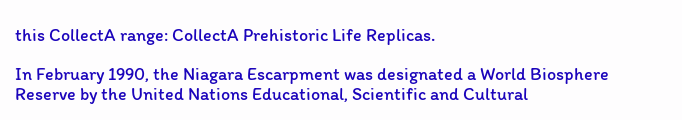this CollectA range: CollectA Prehistoric Life Replicas.

In February 1990, the Niagara Escarpment was designated a World Biosphere Reserve by the United Nations Educational, Scientific and Cultural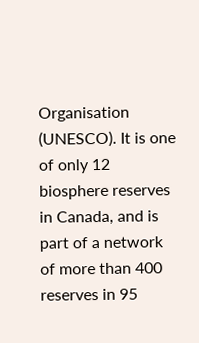Organisation (UNESCO). It is one of only 12 biosphere reserves in Canada, and is part of a network of more than 400 reserves in 95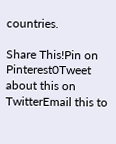countries.

Share This!Pin on Pinterest0Tweet about this on TwitterEmail this to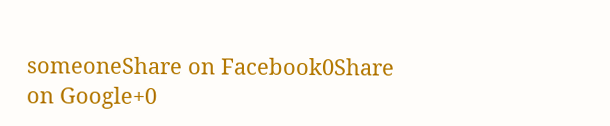someoneShare on Facebook0Share on Google+0